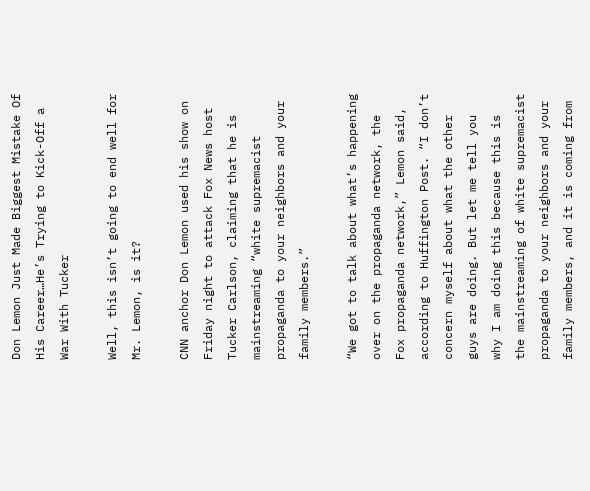Don Lemon Just Made Biggest Mistake Of His Career…He’s Trying to Kick-Off a War With Tucker

Well, this isn’t going to end well for Mr. Lemon, is it?

CNN anchor Don Lemon used his show on Friday night to attack Fox News host Tucker Carlson, claiming that he is mainstreaming “white supremacist propaganda to your neighbors and your family members.”

“We got to talk about what’s happening over on the propaganda network, the Fox propaganda network,” Lemon said, according to Huffington Post. “I don’t concern myself about what the other guys are doing. But let me tell you why I am doing this because this is the mainstreaming of white supremacist propaganda to your neighbors and your family members, and it is coming from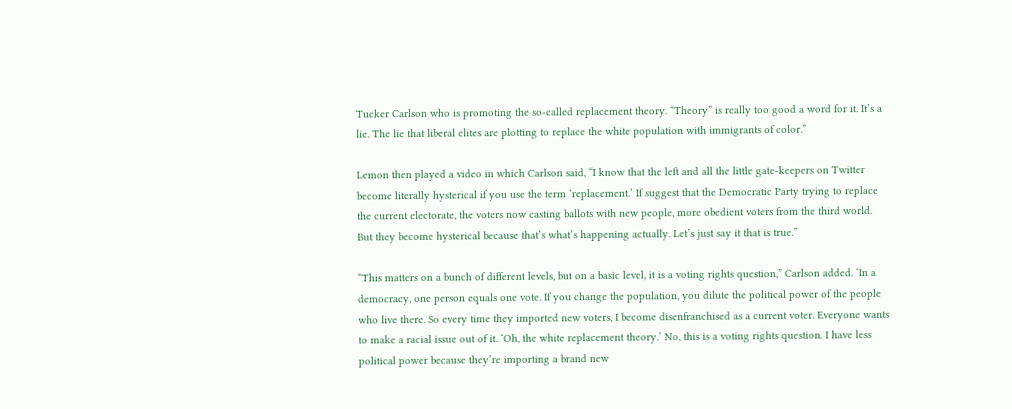Tucker Carlson who is promoting the so-called replacement theory. “Theory” is really too good a word for it. It’s a lie. The lie that liberal elites are plotting to replace the white population with immigrants of color.”

Lemon then played a video in which Carlson said, “I know that the left and all the little gate-keepers on Twitter become literally hysterical if you use the term ‘replacement.’ If suggest that the Democratic Party trying to replace the current electorate, the voters now casting ballots with new people, more obedient voters from the third world. But they become hysterical because that’s what’s happening actually. Let’s just say it that is true.”

“This matters on a bunch of different levels, but on a basic level, it is a voting rights question,” Carlson added. ‘In a democracy, one person equals one vote. If you change the population, you dilute the political power of the people who live there. So every time they imported new voters, I become disenfranchised as a current voter. Everyone wants to make a racial issue out of it. ‘Oh, the white replacement theory.’ No, this is a voting rights question. I have less political power because they’re importing a brand new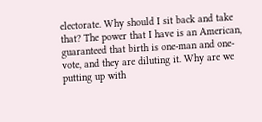electorate. Why should I sit back and take that? The power that I have is an American, guaranteed that birth is one-man and one-vote, and they are diluting it. Why are we putting up with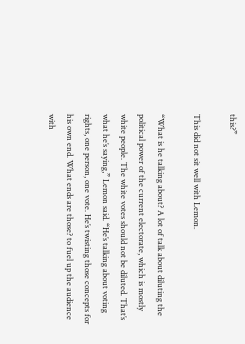this?”

This did not sit well with Lemon.

“What is he talking about? A lot of talk about diluting the political power of the current electorate, which is mostly white people. The white votes should not be diluted. That’s what he’s saying,” Lemon said. “He’s talking about voting rights, one person, one vote. He’s twisting those concepts for his own end. What ends are those? to fuel up the audience with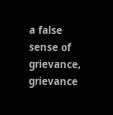a false sense of grievance, grievance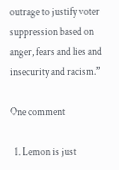outrage to justify voter suppression based on anger, fears and lies and insecurity and racism.”

One comment

  1. Lemon is just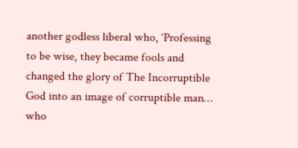another godless liberal who, ‘Professing to be wise, they became fools and changed the glory of The Incorruptible God into an image of corruptible man… who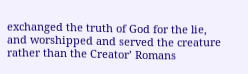exchanged the truth of God for the lie, and worshipped and served the creature rather than the Creator’ Romans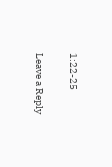1:22-25

Leave a Reply